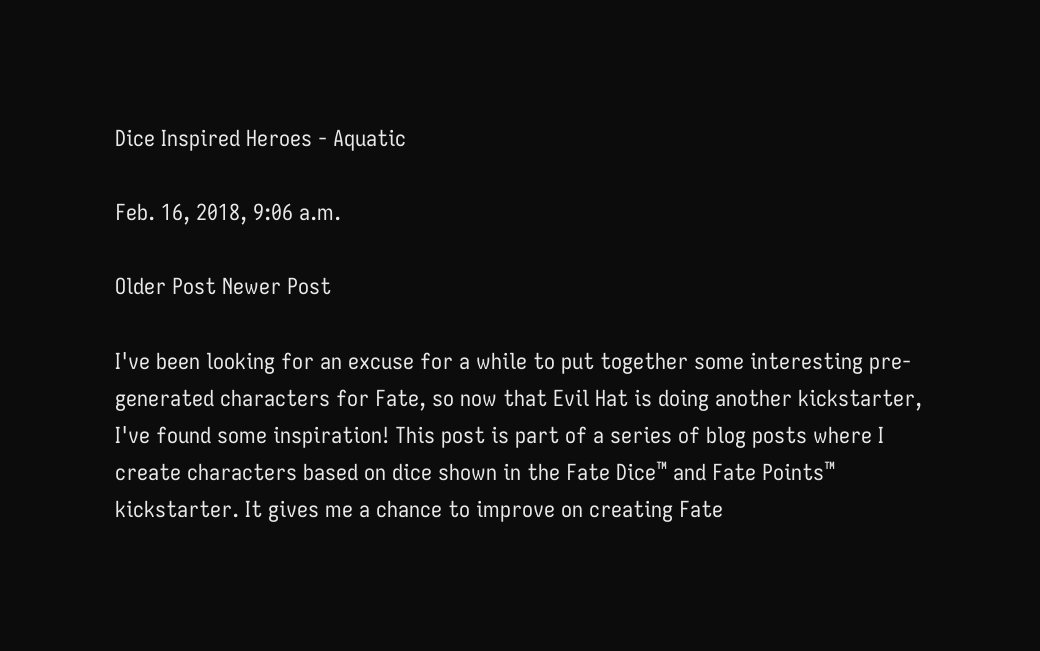Dice Inspired Heroes - Aquatic

Feb. 16, 2018, 9:06 a.m.

Older Post Newer Post

I've been looking for an excuse for a while to put together some interesting pre-generated characters for Fate, so now that Evil Hat is doing another kickstarter, I've found some inspiration! This post is part of a series of blog posts where I create characters based on dice shown in the Fate Dice™ and Fate Points™ kickstarter. It gives me a chance to improve on creating Fate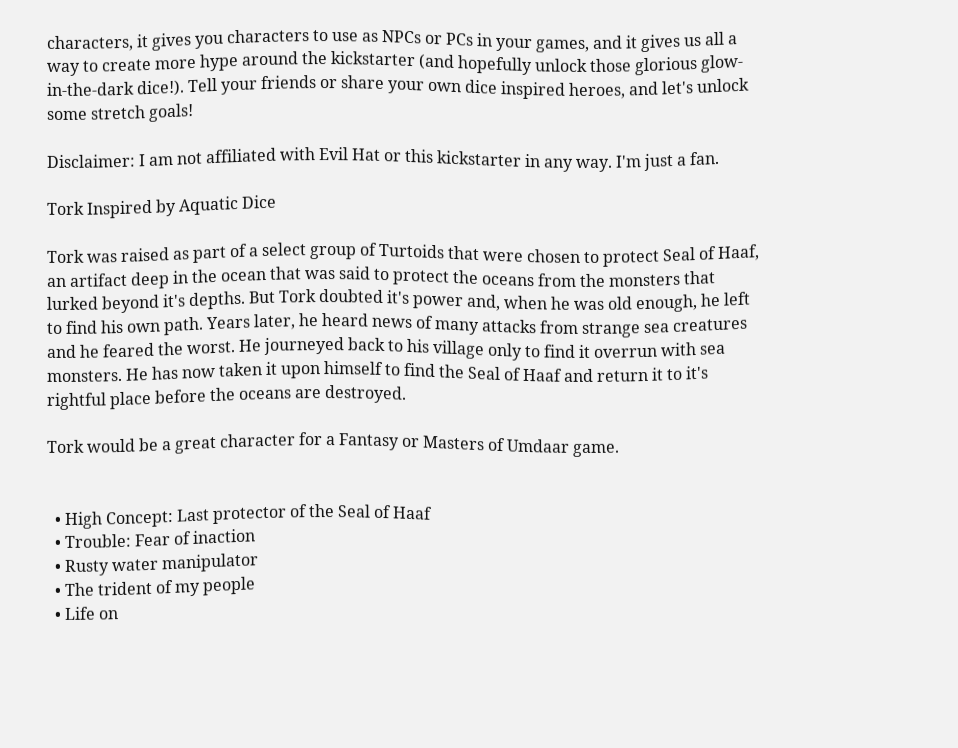characters, it gives you characters to use as NPCs or PCs in your games, and it gives us all a way to create more hype around the kickstarter (and hopefully unlock those glorious glow-in-the-dark dice!). Tell your friends or share your own dice inspired heroes, and let's unlock some stretch goals!

Disclaimer: I am not affiliated with Evil Hat or this kickstarter in any way. I'm just a fan.

Tork Inspired by Aquatic Dice

Tork was raised as part of a select group of Turtoids that were chosen to protect Seal of Haaf, an artifact deep in the ocean that was said to protect the oceans from the monsters that lurked beyond it's depths. But Tork doubted it's power and, when he was old enough, he left to find his own path. Years later, he heard news of many attacks from strange sea creatures and he feared the worst. He journeyed back to his village only to find it overrun with sea monsters. He has now taken it upon himself to find the Seal of Haaf and return it to it's rightful place before the oceans are destroyed.

Tork would be a great character for a Fantasy or Masters of Umdaar game.


  • High Concept: Last protector of the Seal of Haaf
  • Trouble: Fear of inaction
  • Rusty water manipulator
  • The trident of my people
  • Life on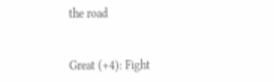the road


Great (+4): Fight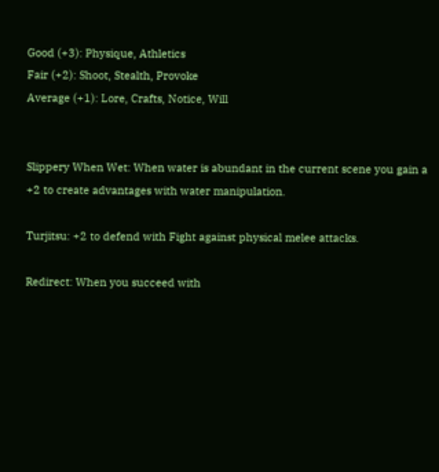Good (+3): Physique, Athletics
Fair (+2): Shoot, Stealth, Provoke
Average (+1): Lore, Crafts, Notice, Will


Slippery When Wet: When water is abundant in the current scene you gain a +2 to create advantages with water manipulation.

Turjitsu: +2 to defend with Fight against physical melee attacks.

Redirect: When you succeed with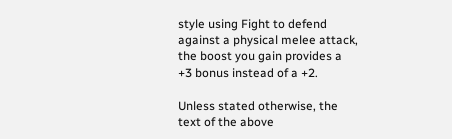style using Fight to defend against a physical melee attack, the boost you gain provides a +3 bonus instead of a +2.

Unless stated otherwise, the text of the above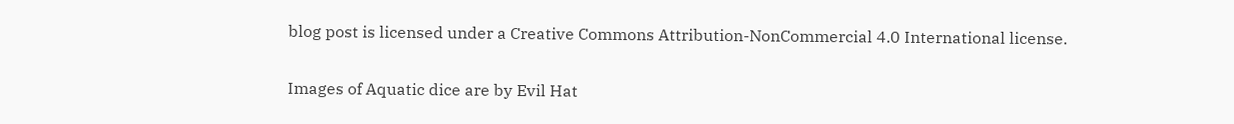blog post is licensed under a Creative Commons Attribution-NonCommercial 4.0 International license.

Images of Aquatic dice are by Evil Hat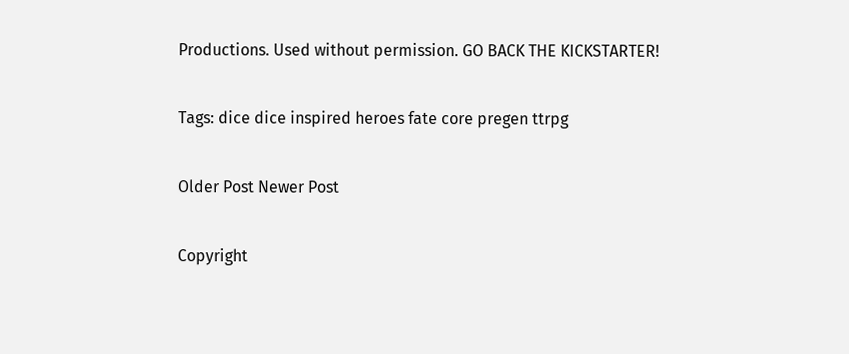Productions. Used without permission. GO BACK THE KICKSTARTER!

Tags: dice dice inspired heroes fate core pregen ttrpg

Older Post Newer Post

Copyright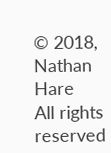© 2018, Nathan Hare
All rights reserved